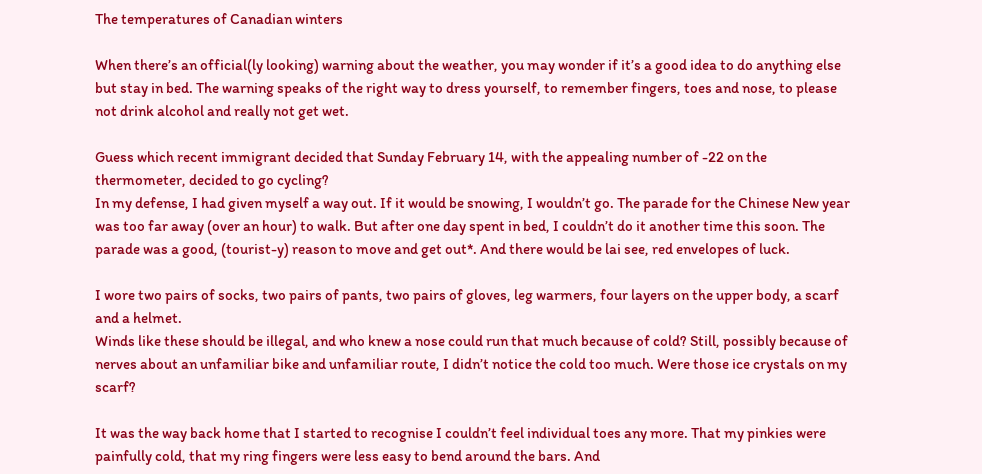The temperatures of Canadian winters

When there’s an official(ly looking) warning about the weather, you may wonder if it’s a good idea to do anything else but stay in bed. The warning speaks of the right way to dress yourself, to remember fingers, toes and nose, to please not drink alcohol and really not get wet.

Guess which recent immigrant decided that Sunday February 14, with the appealing number of -22 on the thermometer, decided to go cycling?
In my defense, I had given myself a way out. If it would be snowing, I wouldn’t go. The parade for the Chinese New year was too far away (over an hour) to walk. But after one day spent in bed, I couldn’t do it another time this soon. The parade was a good, (tourist-y) reason to move and get out*. And there would be lai see, red envelopes of luck.

I wore two pairs of socks, two pairs of pants, two pairs of gloves, leg warmers, four layers on the upper body, a scarf and a helmet.
Winds like these should be illegal, and who knew a nose could run that much because of cold? Still, possibly because of nerves about an unfamiliar bike and unfamiliar route, I didn’t notice the cold too much. Were those ice crystals on my scarf?

It was the way back home that I started to recognise I couldn’t feel individual toes any more. That my pinkies were painfully cold, that my ring fingers were less easy to bend around the bars. And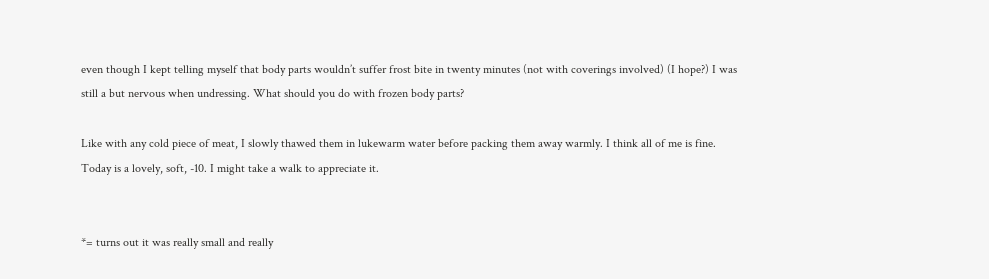even though I kept telling myself that body parts wouldn’t suffer frost bite in twenty minutes (not with coverings involved) (I hope?) I was still a but nervous when undressing. What should you do with frozen body parts?

Like with any cold piece of meat, I slowly thawed them in lukewarm water before packing them away warmly. I think all of me is fine.
Today is a lovely, soft, -10. I might take a walk to appreciate it.


*= turns out it was really small and really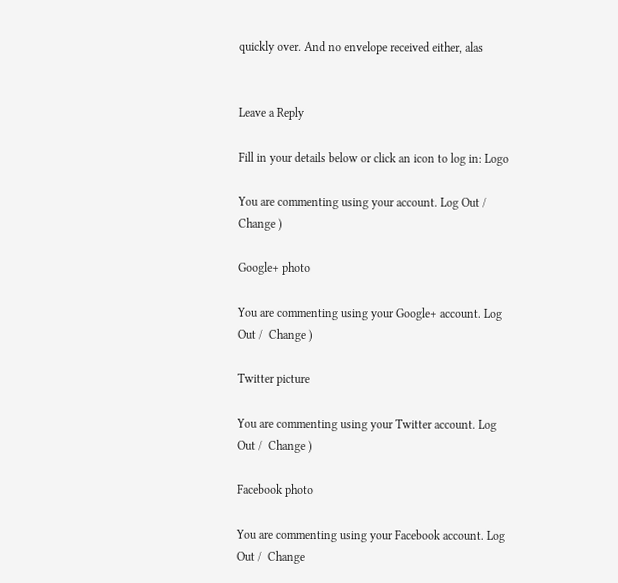quickly over. And no envelope received either, alas


Leave a Reply

Fill in your details below or click an icon to log in: Logo

You are commenting using your account. Log Out /  Change )

Google+ photo

You are commenting using your Google+ account. Log Out /  Change )

Twitter picture

You are commenting using your Twitter account. Log Out /  Change )

Facebook photo

You are commenting using your Facebook account. Log Out /  Change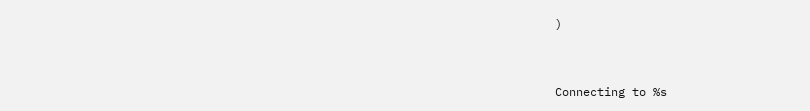)


Connecting to %s